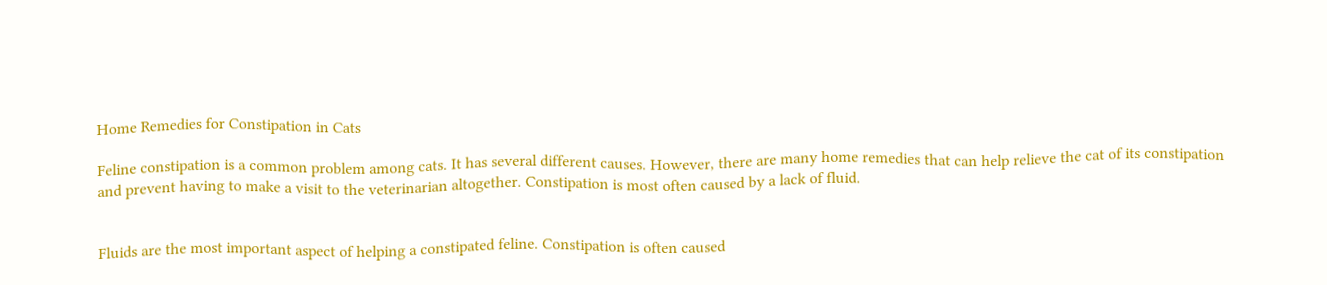Home Remedies for Constipation in Cats

Feline constipation is a common problem among cats. It has several different causes. However, there are many home remedies that can help relieve the cat of its constipation and prevent having to make a visit to the veterinarian altogether. Constipation is most often caused by a lack of fluid.


Fluids are the most important aspect of helping a constipated feline. Constipation is often caused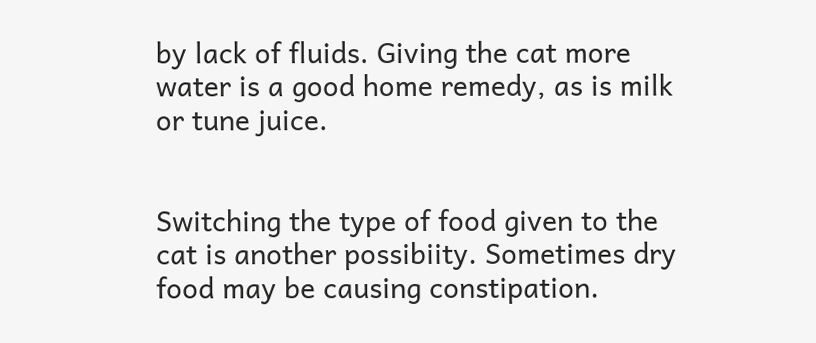by lack of fluids. Giving the cat more water is a good home remedy, as is milk or tune juice.


Switching the type of food given to the cat is another possibiity. Sometimes dry food may be causing constipation.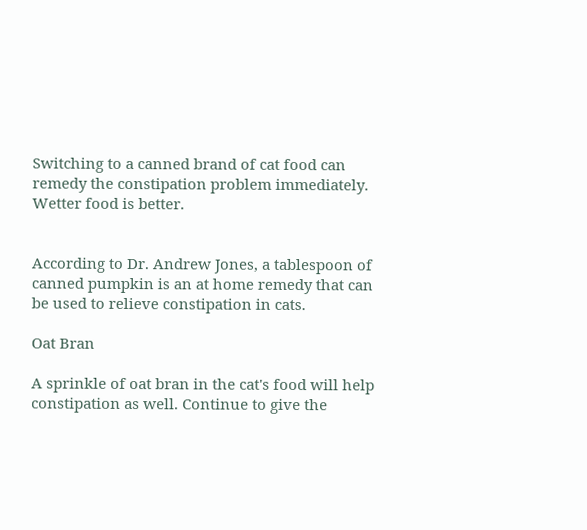Switching to a canned brand of cat food can remedy the constipation problem immediately. Wetter food is better.


According to Dr. Andrew Jones, a tablespoon of canned pumpkin is an at home remedy that can be used to relieve constipation in cats.

Oat Bran

A sprinkle of oat bran in the cat's food will help constipation as well. Continue to give the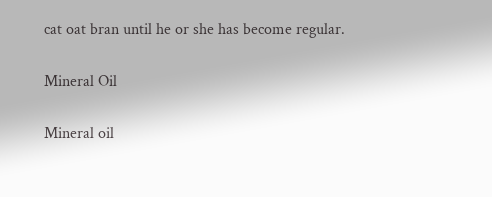cat oat bran until he or she has become regular.

Mineral Oil

Mineral oil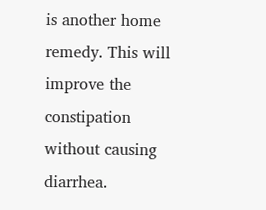is another home remedy. This will improve the constipation without causing diarrhea.